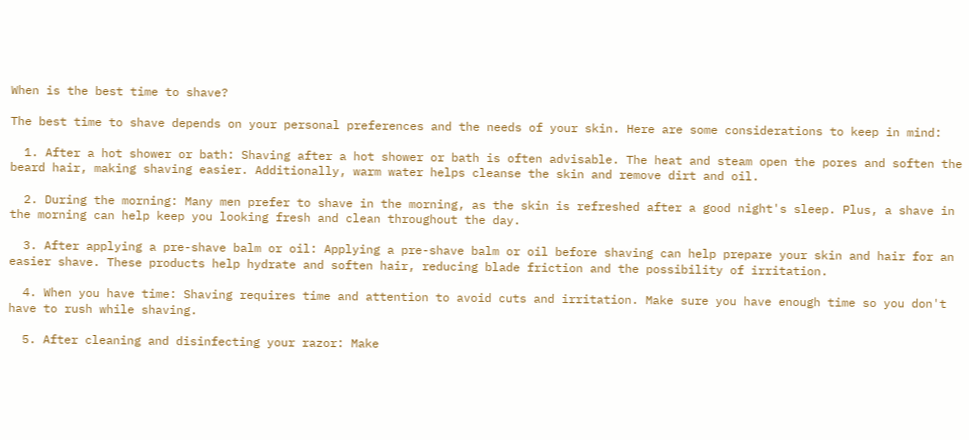When is the best time to shave?

The best time to shave depends on your personal preferences and the needs of your skin. Here are some considerations to keep in mind:

  1. After a hot shower or bath: Shaving after a hot shower or bath is often advisable. The heat and steam open the pores and soften the beard hair, making shaving easier. Additionally, warm water helps cleanse the skin and remove dirt and oil.

  2. During the morning: Many men prefer to shave in the morning, as the skin is refreshed after a good night's sleep. Plus, a shave in the morning can help keep you looking fresh and clean throughout the day.

  3. After applying a pre-shave balm or oil: Applying a pre-shave balm or oil before shaving can help prepare your skin and hair for an easier shave. These products help hydrate and soften hair, reducing blade friction and the possibility of irritation.

  4. When you have time: Shaving requires time and attention to avoid cuts and irritation. Make sure you have enough time so you don't have to rush while shaving.

  5. After cleaning and disinfecting your razor: Make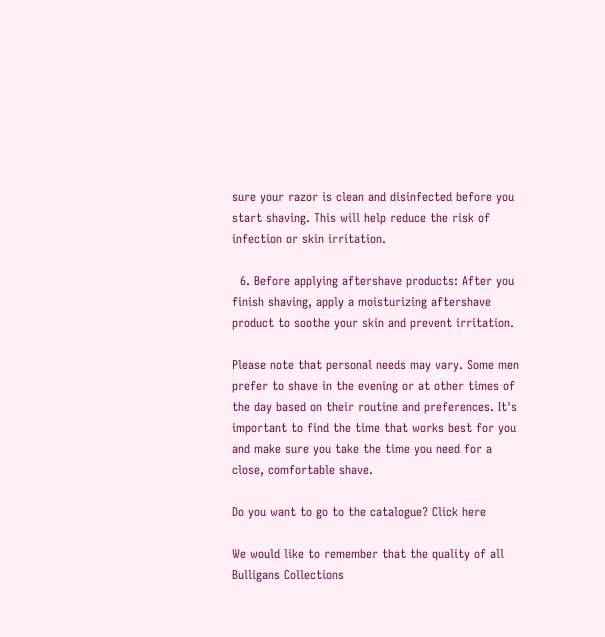sure your razor is clean and disinfected before you start shaving. This will help reduce the risk of infection or skin irritation.

  6. Before applying aftershave products: After you finish shaving, apply a moisturizing aftershave product to soothe your skin and prevent irritation.

Please note that personal needs may vary. Some men prefer to shave in the evening or at other times of the day based on their routine and preferences. It's important to find the time that works best for you and make sure you take the time you need for a close, comfortable shave.

Do you want to go to the catalogue? Click here

We would like to remember that the quality of all Bulligans Collections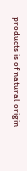products is of natural origin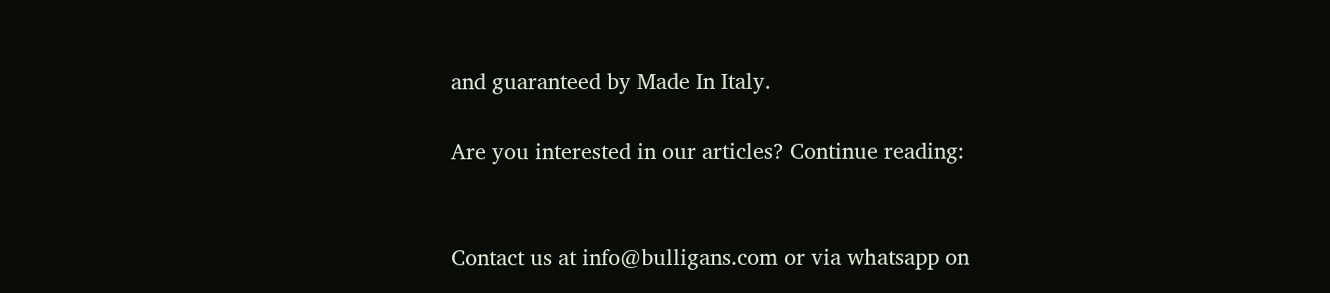and guaranteed by Made In Italy.

Are you interested in our articles? Continue reading:


Contact us at info@bulligans.com or via whatsapp on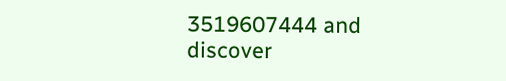3519607444 and discover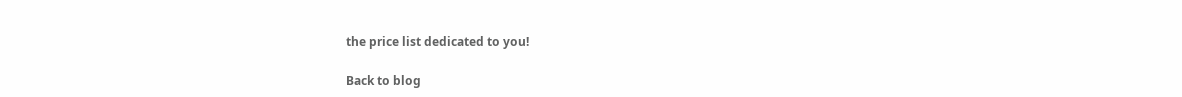the price list dedicated to you!

Back to blog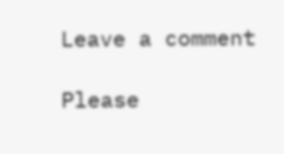Leave a comment

Please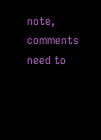note, comments need to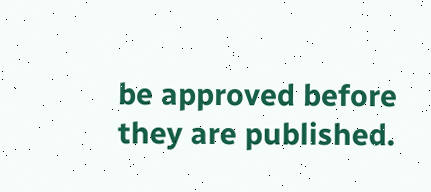be approved before they are published.